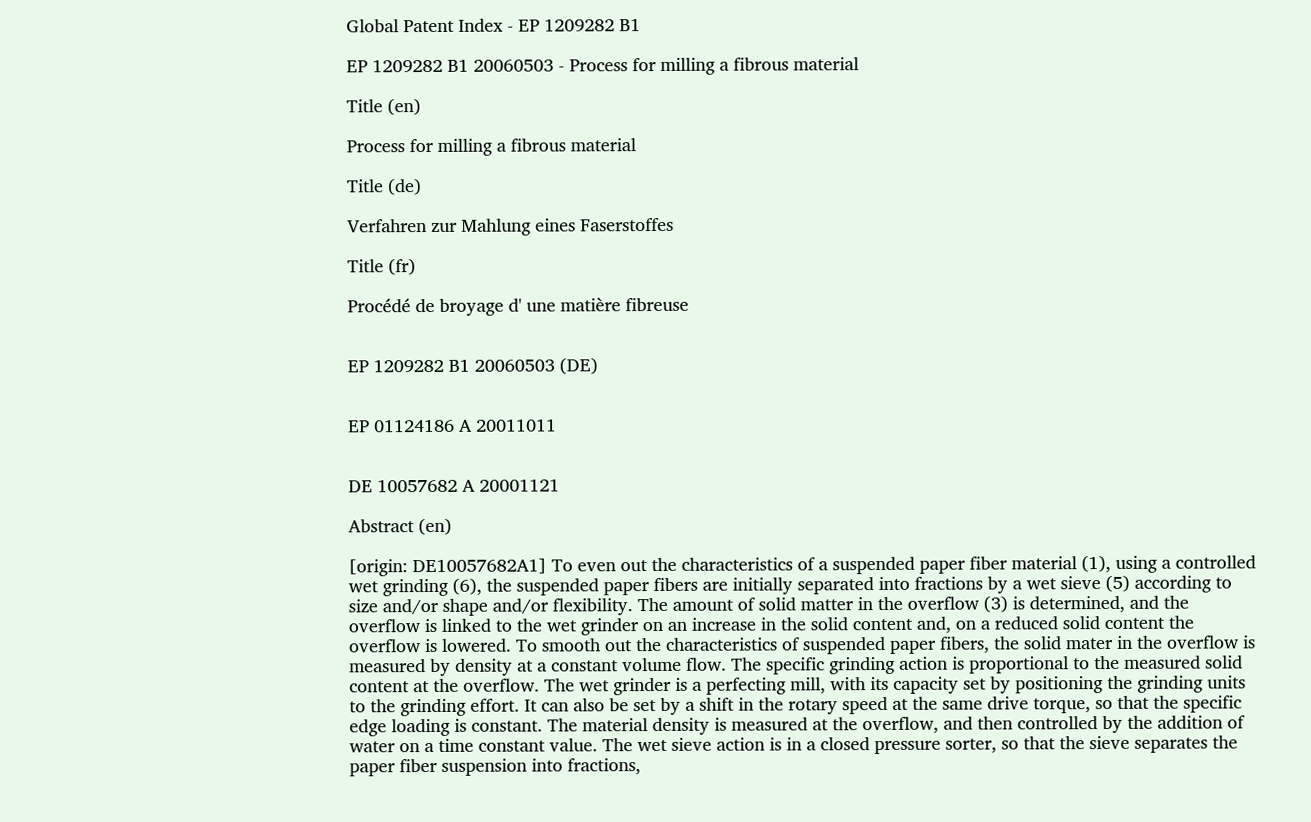Global Patent Index - EP 1209282 B1

EP 1209282 B1 20060503 - Process for milling a fibrous material

Title (en)

Process for milling a fibrous material

Title (de)

Verfahren zur Mahlung eines Faserstoffes

Title (fr)

Procédé de broyage d' une matière fibreuse


EP 1209282 B1 20060503 (DE)


EP 01124186 A 20011011


DE 10057682 A 20001121

Abstract (en)

[origin: DE10057682A1] To even out the characteristics of a suspended paper fiber material (1), using a controlled wet grinding (6), the suspended paper fibers are initially separated into fractions by a wet sieve (5) according to size and/or shape and/or flexibility. The amount of solid matter in the overflow (3) is determined, and the overflow is linked to the wet grinder on an increase in the solid content and, on a reduced solid content the overflow is lowered. To smooth out the characteristics of suspended paper fibers, the solid mater in the overflow is measured by density at a constant volume flow. The specific grinding action is proportional to the measured solid content at the overflow. The wet grinder is a perfecting mill, with its capacity set by positioning the grinding units to the grinding effort. It can also be set by a shift in the rotary speed at the same drive torque, so that the specific edge loading is constant. The material density is measured at the overflow, and then controlled by the addition of water on a time constant value. The wet sieve action is in a closed pressure sorter, so that the sieve separates the paper fiber suspension into fractions,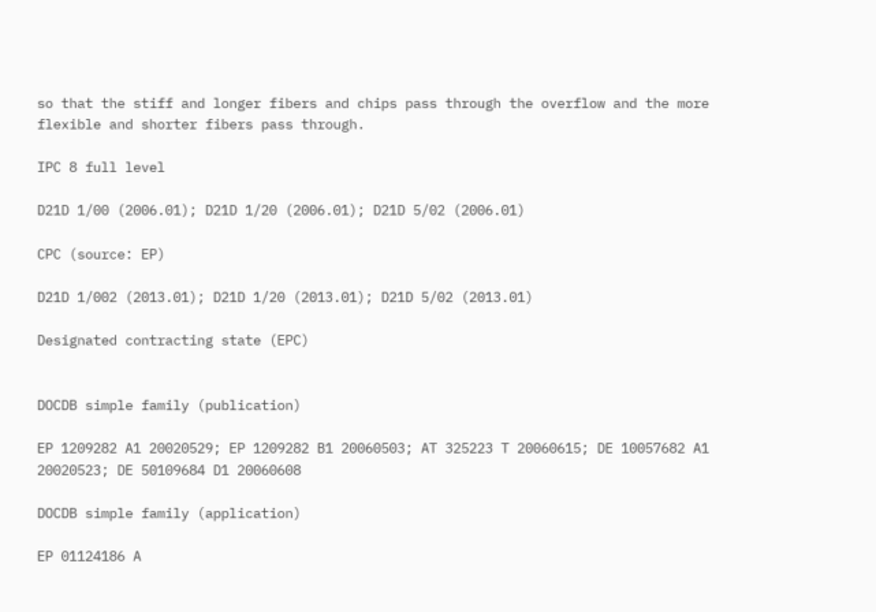so that the stiff and longer fibers and chips pass through the overflow and the more flexible and shorter fibers pass through.

IPC 8 full level

D21D 1/00 (2006.01); D21D 1/20 (2006.01); D21D 5/02 (2006.01)

CPC (source: EP)

D21D 1/002 (2013.01); D21D 1/20 (2013.01); D21D 5/02 (2013.01)

Designated contracting state (EPC)


DOCDB simple family (publication)

EP 1209282 A1 20020529; EP 1209282 B1 20060503; AT 325223 T 20060615; DE 10057682 A1 20020523; DE 50109684 D1 20060608

DOCDB simple family (application)

EP 01124186 A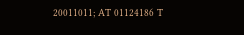20011011; AT 01124186 T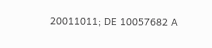20011011; DE 10057682 A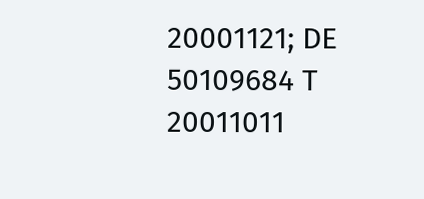20001121; DE 50109684 T 20011011